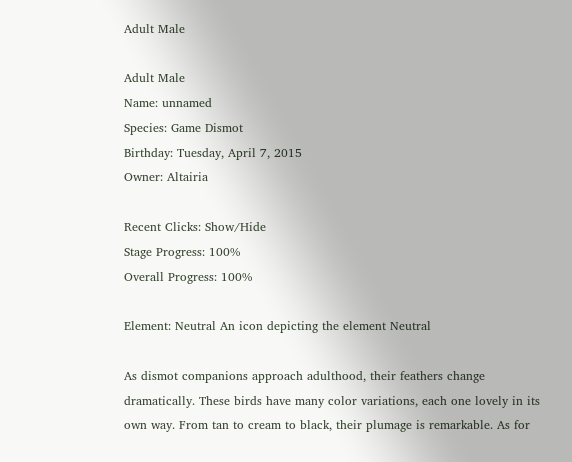Adult Male

Adult Male
Name: unnamed
Species: Game Dismot
Birthday: Tuesday, April 7, 2015
Owner: Altairia

Recent Clicks: Show/Hide
Stage Progress: 100%
Overall Progress: 100%

Element: Neutral An icon depicting the element Neutral

As dismot companions approach adulthood, their feathers change dramatically. These birds have many color variations, each one lovely in its own way. From tan to cream to black, their plumage is remarkable. As for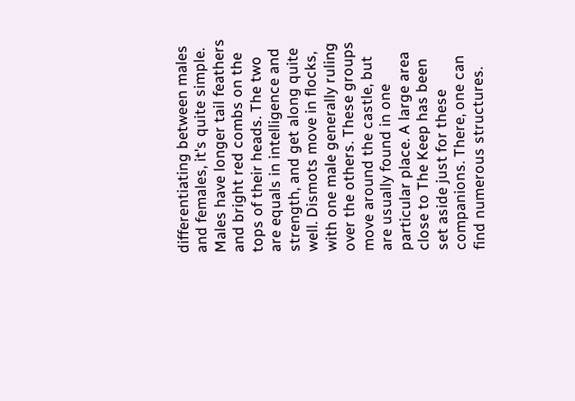differentiating between males and females, it's quite simple. Males have longer tail feathers and bright red combs on the tops of their heads. The two are equals in intelligence and strength, and get along quite well. Dismots move in flocks, with one male generally ruling over the others. These groups move around the castle, but are usually found in one particular place. A large area close to The Keep has been set aside just for these companions. There, one can find numerous structures.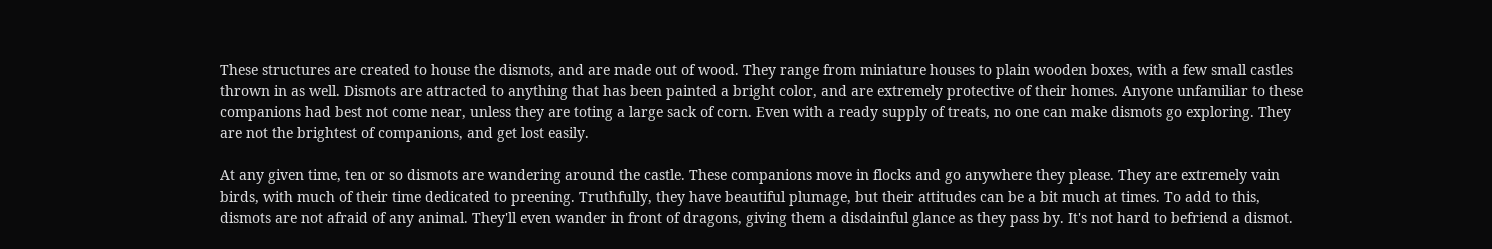These structures are created to house the dismots, and are made out of wood. They range from miniature houses to plain wooden boxes, with a few small castles thrown in as well. Dismots are attracted to anything that has been painted a bright color, and are extremely protective of their homes. Anyone unfamiliar to these companions had best not come near, unless they are toting a large sack of corn. Even with a ready supply of treats, no one can make dismots go exploring. They are not the brightest of companions, and get lost easily.

At any given time, ten or so dismots are wandering around the castle. These companions move in flocks and go anywhere they please. They are extremely vain birds, with much of their time dedicated to preening. Truthfully, they have beautiful plumage, but their attitudes can be a bit much at times. To add to this, dismots are not afraid of any animal. They'll even wander in front of dragons, giving them a disdainful glance as they pass by. It's not hard to befriend a dismot.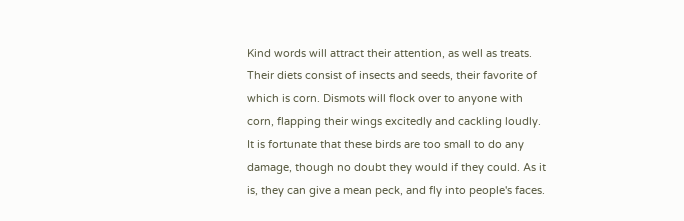Kind words will attract their attention, as well as treats. Their diets consist of insects and seeds, their favorite of which is corn. Dismots will flock over to anyone with corn, flapping their wings excitedly and cackling loudly. It is fortunate that these birds are too small to do any damage, though no doubt they would if they could. As it is, they can give a mean peck, and fly into people's faces.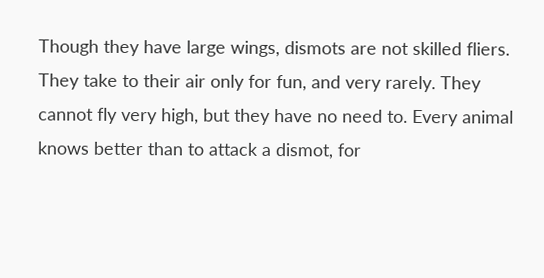Though they have large wings, dismots are not skilled fliers. They take to their air only for fun, and very rarely. They cannot fly very high, but they have no need to. Every animal knows better than to attack a dismot, for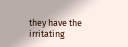they have the irritating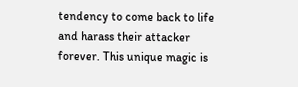tendency to come back to life and harass their attacker forever. This unique magic is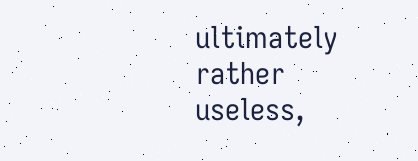ultimately rather useless,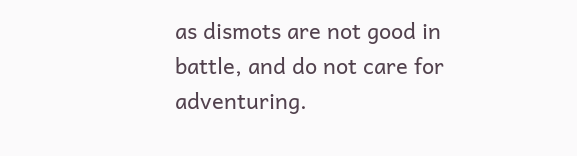as dismots are not good in battle, and do not care for adventuring.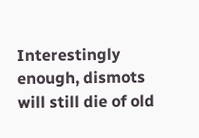Interestingly enough, dismots will still die of old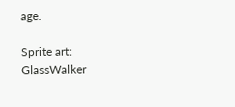age.

Sprite art: GlassWalker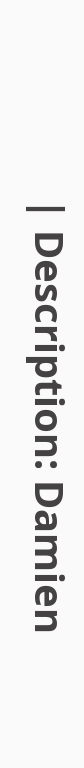| Description: Damien